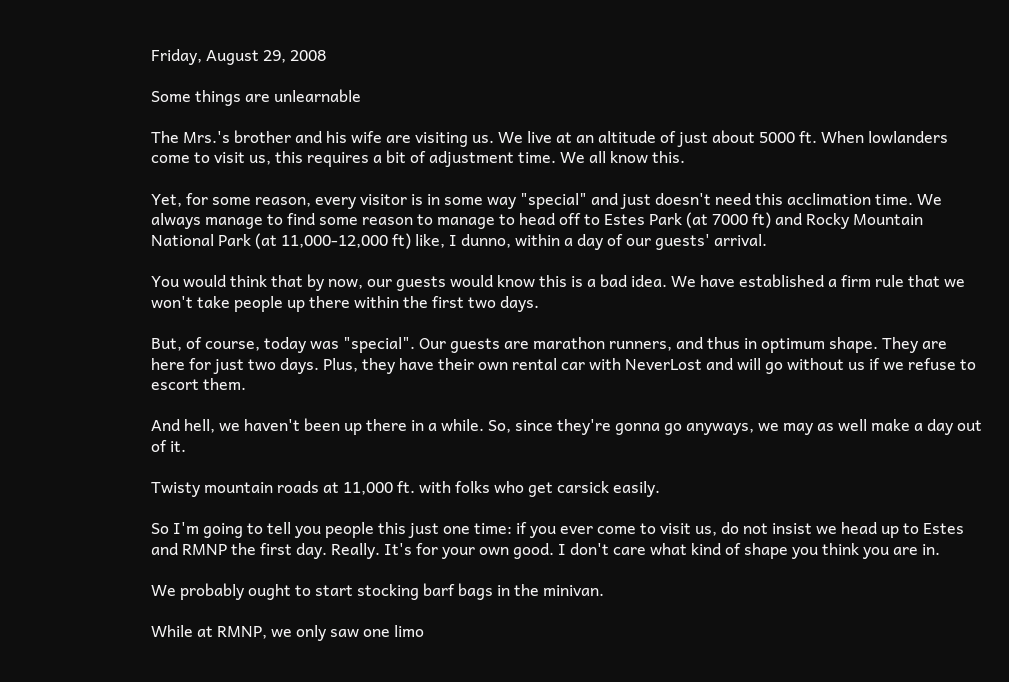Friday, August 29, 2008

Some things are unlearnable

The Mrs.'s brother and his wife are visiting us. We live at an altitude of just about 5000 ft. When lowlanders come to visit us, this requires a bit of adjustment time. We all know this.

Yet, for some reason, every visitor is in some way "special" and just doesn't need this acclimation time. We always manage to find some reason to manage to head off to Estes Park (at 7000 ft) and Rocky Mountain National Park (at 11,000-12,000 ft) like, I dunno, within a day of our guests' arrival.

You would think that by now, our guests would know this is a bad idea. We have established a firm rule that we won't take people up there within the first two days.

But, of course, today was "special". Our guests are marathon runners, and thus in optimum shape. They are here for just two days. Plus, they have their own rental car with NeverLost and will go without us if we refuse to escort them.

And hell, we haven't been up there in a while. So, since they're gonna go anyways, we may as well make a day out of it.

Twisty mountain roads at 11,000 ft. with folks who get carsick easily.

So I'm going to tell you people this just one time: if you ever come to visit us, do not insist we head up to Estes and RMNP the first day. Really. It's for your own good. I don't care what kind of shape you think you are in.

We probably ought to start stocking barf bags in the minivan.

While at RMNP, we only saw one limo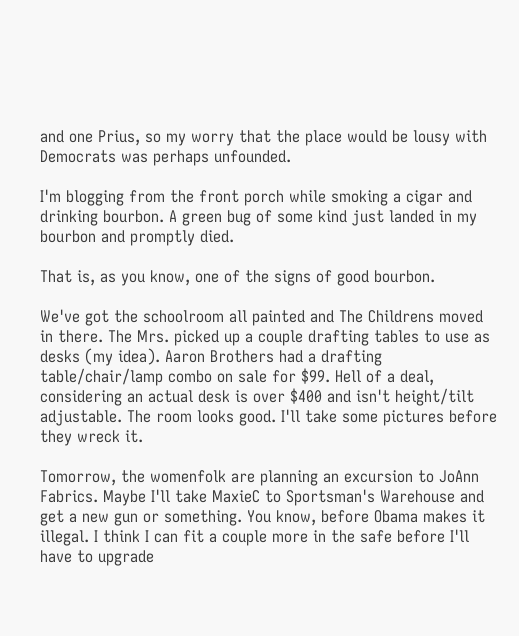and one Prius, so my worry that the place would be lousy with Democrats was perhaps unfounded.

I'm blogging from the front porch while smoking a cigar and drinking bourbon. A green bug of some kind just landed in my bourbon and promptly died.

That is, as you know, one of the signs of good bourbon.

We've got the schoolroom all painted and The Childrens moved in there. The Mrs. picked up a couple drafting tables to use as desks (my idea). Aaron Brothers had a drafting table/chair/lamp combo on sale for $99. Hell of a deal, considering an actual desk is over $400 and isn't height/tilt adjustable. The room looks good. I'll take some pictures before they wreck it.

Tomorrow, the womenfolk are planning an excursion to JoAnn Fabrics. Maybe I'll take MaxieC to Sportsman's Warehouse and get a new gun or something. You know, before Obama makes it illegal. I think I can fit a couple more in the safe before I'll have to upgrade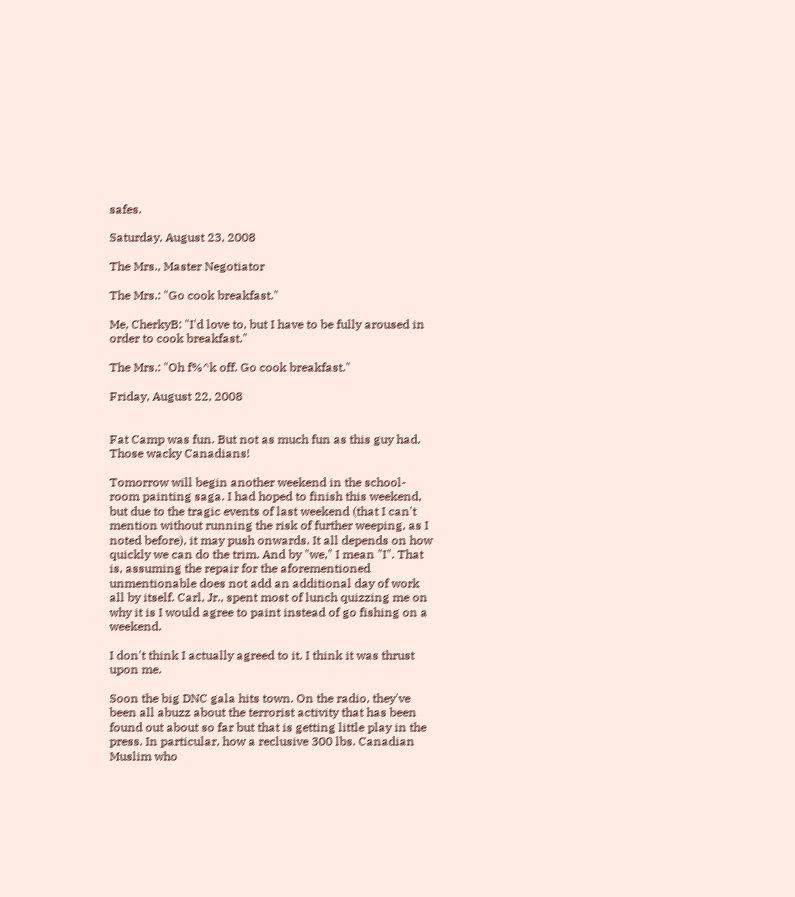safes.

Saturday, August 23, 2008

The Mrs., Master Negotiator

The Mrs.: "Go cook breakfast."

Me, CherkyB: "I'd love to, but I have to be fully aroused in order to cook breakfast."

The Mrs.: "Oh f%^k off. Go cook breakfast."

Friday, August 22, 2008


Fat Camp was fun. But not as much fun as this guy had. Those wacky Canadians!

Tomorrow will begin another weekend in the school-room painting saga. I had hoped to finish this weekend, but due to the tragic events of last weekend (that I can't mention without running the risk of further weeping, as I noted before), it may push onwards. It all depends on how quickly we can do the trim. And by "we," I mean "I". That is, assuming the repair for the aforementioned unmentionable does not add an additional day of work all by itself. Carl, Jr., spent most of lunch quizzing me on why it is I would agree to paint instead of go fishing on a weekend.

I don't think I actually agreed to it. I think it was thrust upon me.

Soon the big DNC gala hits town. On the radio, they've been all abuzz about the terrorist activity that has been found out about so far but that is getting little play in the press. In particular, how a reclusive 300 lbs. Canadian Muslim who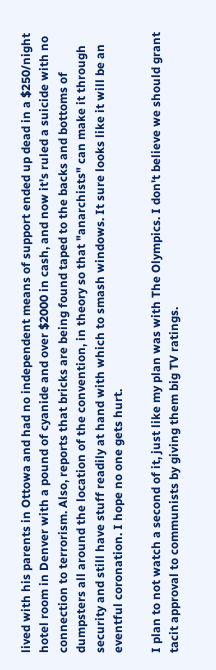lived with his parents in Ottowa and had no independent means of support ended up dead in a $250/night hotel room in Denver with a pound of cyanide and over $2000 in cash, and now it's ruled a suicide with no connection to terrorism. Also, reports that bricks are being found taped to the backs and bottoms of dumpsters all around the location of the convention, in theory so that "anarchists" can make it through security and still have stuff readily at hand with which to smash windows. It sure looks like it will be an eventful coronation. I hope no one gets hurt.

I plan to not watch a second of it, just like my plan was with The Olympics. I don't believe we should grant tacit approval to communists by giving them big TV ratings.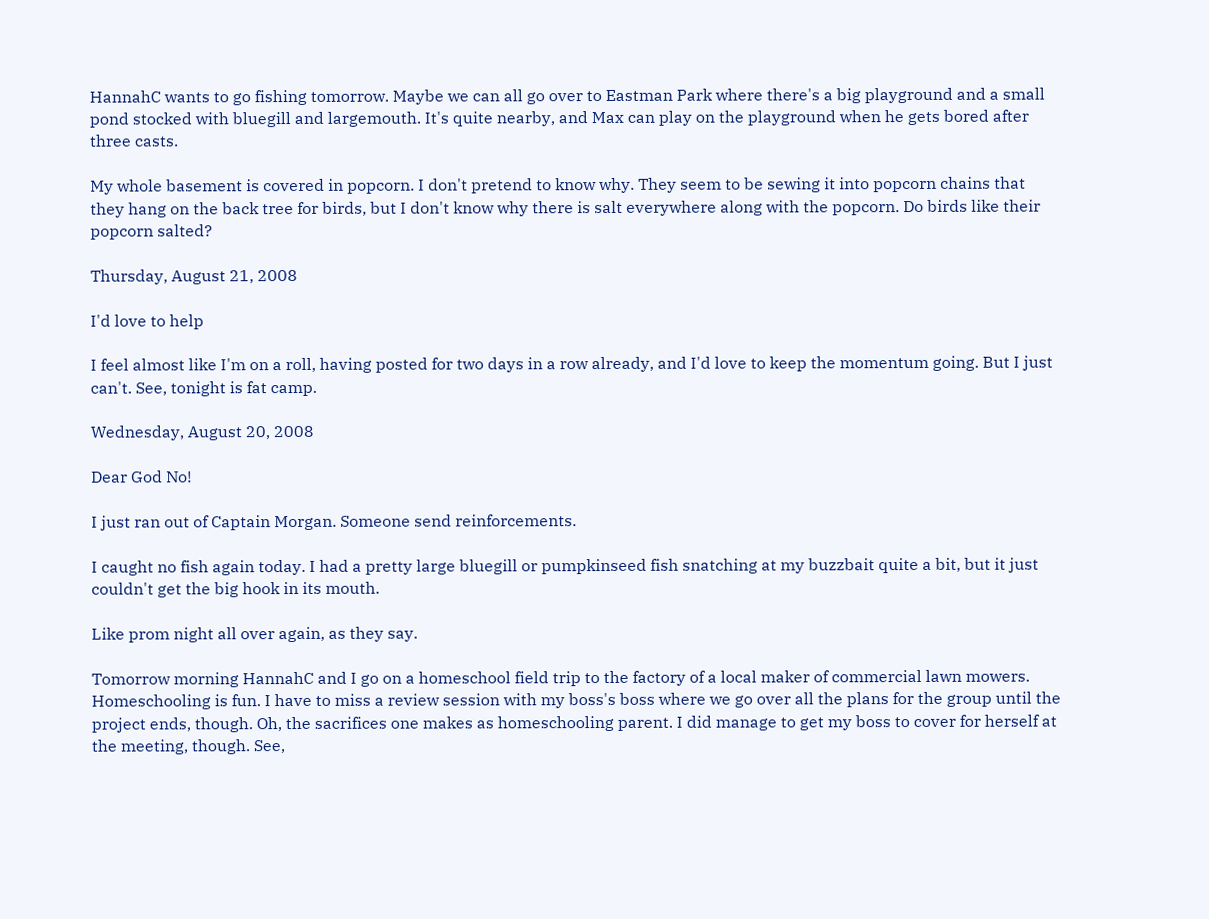HannahC wants to go fishing tomorrow. Maybe we can all go over to Eastman Park where there's a big playground and a small pond stocked with bluegill and largemouth. It's quite nearby, and Max can play on the playground when he gets bored after three casts.

My whole basement is covered in popcorn. I don't pretend to know why. They seem to be sewing it into popcorn chains that they hang on the back tree for birds, but I don't know why there is salt everywhere along with the popcorn. Do birds like their popcorn salted?

Thursday, August 21, 2008

I'd love to help

I feel almost like I'm on a roll, having posted for two days in a row already, and I'd love to keep the momentum going. But I just can't. See, tonight is fat camp.

Wednesday, August 20, 2008

Dear God No!

I just ran out of Captain Morgan. Someone send reinforcements.

I caught no fish again today. I had a pretty large bluegill or pumpkinseed fish snatching at my buzzbait quite a bit, but it just couldn't get the big hook in its mouth.

Like prom night all over again, as they say.

Tomorrow morning HannahC and I go on a homeschool field trip to the factory of a local maker of commercial lawn mowers. Homeschooling is fun. I have to miss a review session with my boss's boss where we go over all the plans for the group until the project ends, though. Oh, the sacrifices one makes as homeschooling parent. I did manage to get my boss to cover for herself at the meeting, though. See,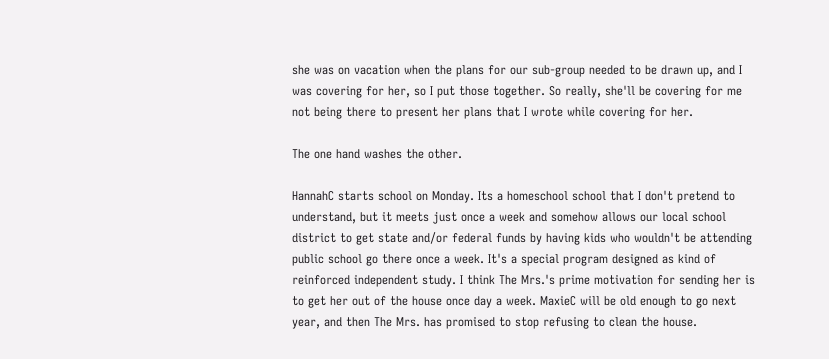she was on vacation when the plans for our sub-group needed to be drawn up, and I was covering for her, so I put those together. So really, she'll be covering for me not being there to present her plans that I wrote while covering for her.

The one hand washes the other.

HannahC starts school on Monday. Its a homeschool school that I don't pretend to understand, but it meets just once a week and somehow allows our local school district to get state and/or federal funds by having kids who wouldn't be attending public school go there once a week. It's a special program designed as kind of reinforced independent study. I think The Mrs.'s prime motivation for sending her is to get her out of the house once day a week. MaxieC will be old enough to go next year, and then The Mrs. has promised to stop refusing to clean the house.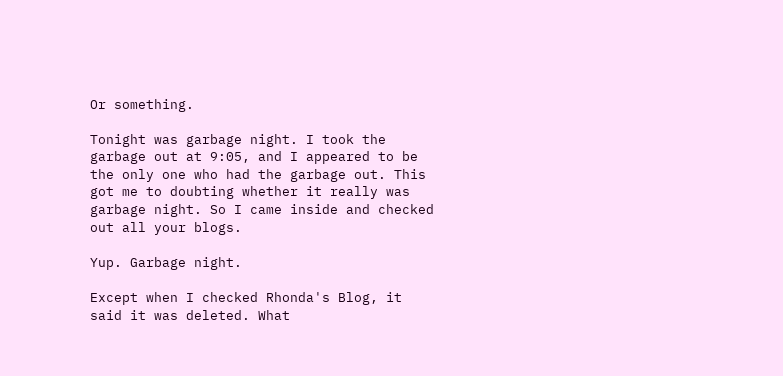Or something.

Tonight was garbage night. I took the garbage out at 9:05, and I appeared to be the only one who had the garbage out. This got me to doubting whether it really was garbage night. So I came inside and checked out all your blogs.

Yup. Garbage night.

Except when I checked Rhonda's Blog, it said it was deleted. What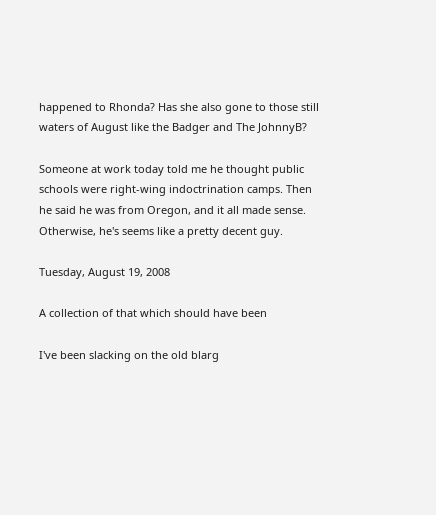happened to Rhonda? Has she also gone to those still waters of August like the Badger and The JohnnyB?

Someone at work today told me he thought public schools were right-wing indoctrination camps. Then he said he was from Oregon, and it all made sense. Otherwise, he's seems like a pretty decent guy.

Tuesday, August 19, 2008

A collection of that which should have been

I've been slacking on the old blarg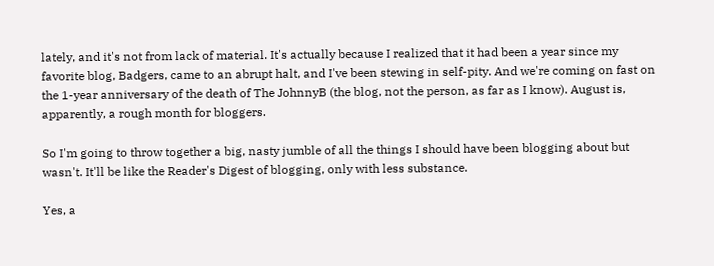lately, and it's not from lack of material. It's actually because I realized that it had been a year since my favorite blog, Badgers, came to an abrupt halt, and I've been stewing in self-pity. And we're coming on fast on the 1-year anniversary of the death of The JohnnyB (the blog, not the person, as far as I know). August is, apparently, a rough month for bloggers.

So I'm going to throw together a big, nasty jumble of all the things I should have been blogging about but wasn't. It'll be like the Reader's Digest of blogging, only with less substance.

Yes, a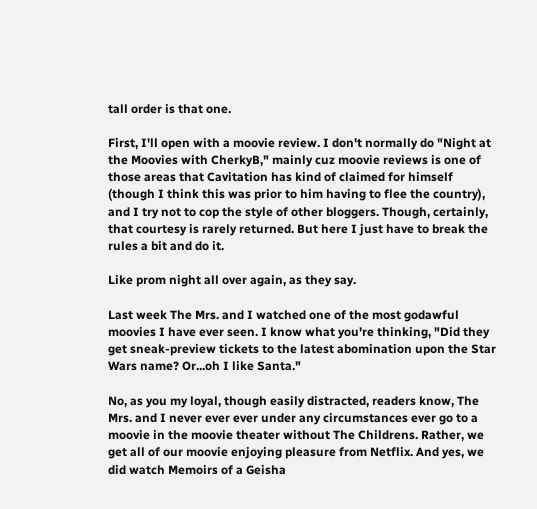tall order is that one.

First, I'll open with a moovie review. I don't normally do "Night at the Moovies with CherkyB," mainly cuz moovie reviews is one of those areas that Cavitation has kind of claimed for himself (though I think this was prior to him having to flee the country), and I try not to cop the style of other bloggers. Though, certainly, that courtesy is rarely returned. But here I just have to break the rules a bit and do it.

Like prom night all over again, as they say.

Last week The Mrs. and I watched one of the most godawful moovies I have ever seen. I know what you're thinking, "Did they get sneak-preview tickets to the latest abomination upon the Star Wars name? Or...oh I like Santa."

No, as you my loyal, though easily distracted, readers know, The Mrs. and I never ever ever under any circumstances ever go to a moovie in the moovie theater without The Childrens. Rather, we get all of our moovie enjoying pleasure from Netflix. And yes, we did watch Memoirs of a Geisha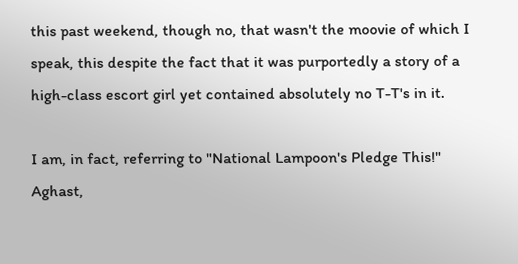this past weekend, though no, that wasn't the moovie of which I speak, this despite the fact that it was purportedly a story of a high-class escort girl yet contained absolutely no T-T's in it.

I am, in fact, referring to "National Lampoon's Pledge This!" Aghast,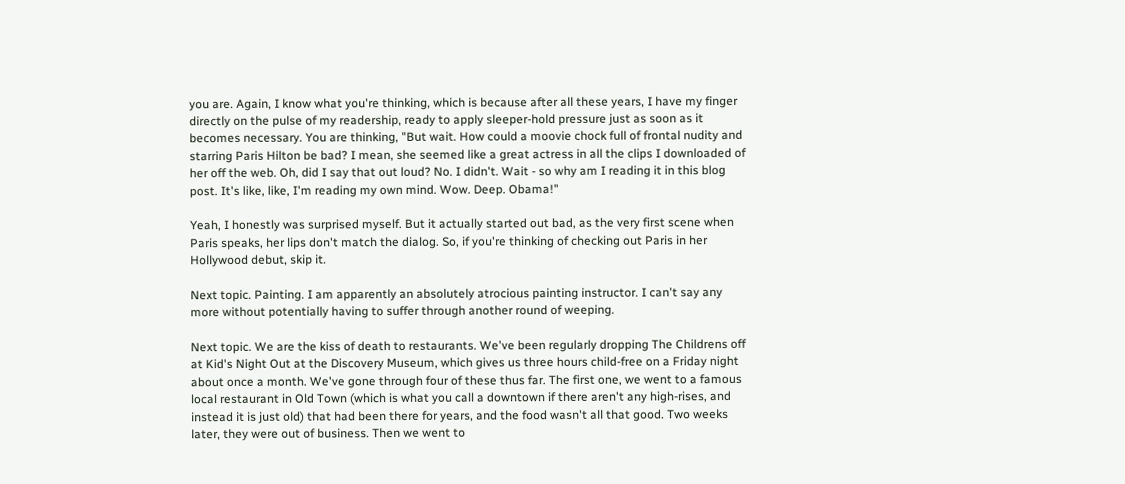you are. Again, I know what you're thinking, which is because after all these years, I have my finger directly on the pulse of my readership, ready to apply sleeper-hold pressure just as soon as it becomes necessary. You are thinking, "But wait. How could a moovie chock full of frontal nudity and starring Paris Hilton be bad? I mean, she seemed like a great actress in all the clips I downloaded of her off the web. Oh, did I say that out loud? No. I didn't. Wait - so why am I reading it in this blog post. It's like, like, I'm reading my own mind. Wow. Deep. Obama!"

Yeah, I honestly was surprised myself. But it actually started out bad, as the very first scene when Paris speaks, her lips don't match the dialog. So, if you're thinking of checking out Paris in her Hollywood debut, skip it.

Next topic. Painting. I am apparently an absolutely atrocious painting instructor. I can't say any more without potentially having to suffer through another round of weeping.

Next topic. We are the kiss of death to restaurants. We've been regularly dropping The Childrens off at Kid's Night Out at the Discovery Museum, which gives us three hours child-free on a Friday night about once a month. We've gone through four of these thus far. The first one, we went to a famous local restaurant in Old Town (which is what you call a downtown if there aren't any high-rises, and instead it is just old) that had been there for years, and the food wasn't all that good. Two weeks later, they were out of business. Then we went to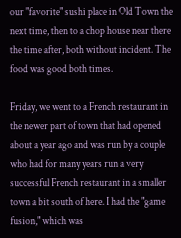our "favorite" sushi place in Old Town the next time, then to a chop house near there the time after, both without incident. The food was good both times.

Friday, we went to a French restaurant in the newer part of town that had opened about a year ago and was run by a couple who had for many years run a very successful French restaurant in a smaller town a bit south of here. I had the "game fusion," which was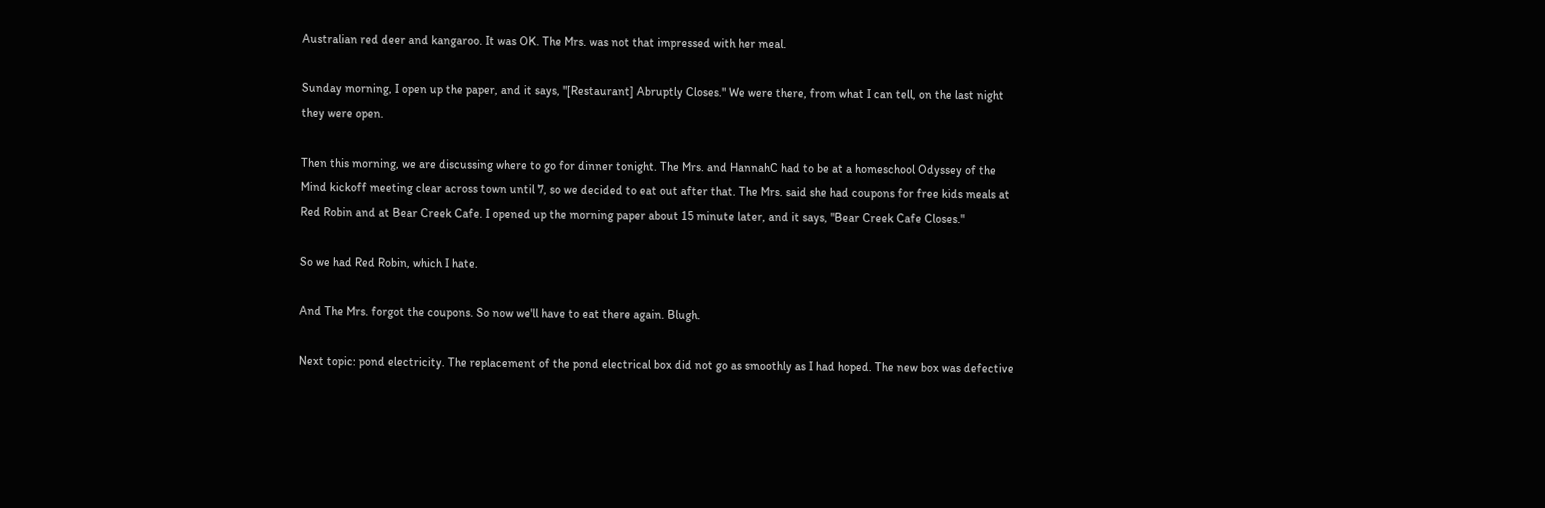Australian red deer and kangaroo. It was OK. The Mrs. was not that impressed with her meal.

Sunday morning, I open up the paper, and it says, "[Restaurant] Abruptly Closes." We were there, from what I can tell, on the last night they were open.

Then this morning, we are discussing where to go for dinner tonight. The Mrs. and HannahC had to be at a homeschool Odyssey of the Mind kickoff meeting clear across town until 7, so we decided to eat out after that. The Mrs. said she had coupons for free kids meals at Red Robin and at Bear Creek Cafe. I opened up the morning paper about 15 minute later, and it says, "Bear Creek Cafe Closes."

So we had Red Robin, which I hate.

And The Mrs. forgot the coupons. So now we'll have to eat there again. Blugh.

Next topic: pond electricity. The replacement of the pond electrical box did not go as smoothly as I had hoped. The new box was defective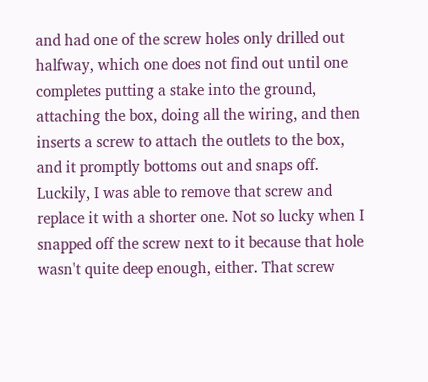and had one of the screw holes only drilled out halfway, which one does not find out until one completes putting a stake into the ground, attaching the box, doing all the wiring, and then inserts a screw to attach the outlets to the box, and it promptly bottoms out and snaps off. Luckily, I was able to remove that screw and replace it with a shorter one. Not so lucky when I snapped off the screw next to it because that hole wasn't quite deep enough, either. That screw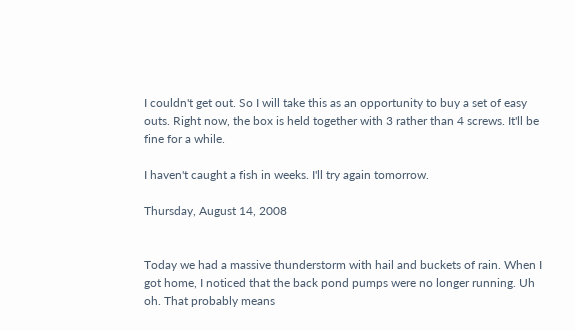I couldn't get out. So I will take this as an opportunity to buy a set of easy outs. Right now, the box is held together with 3 rather than 4 screws. It'll be fine for a while.

I haven't caught a fish in weeks. I'll try again tomorrow.

Thursday, August 14, 2008


Today we had a massive thunderstorm with hail and buckets of rain. When I got home, I noticed that the back pond pumps were no longer running. Uh oh. That probably means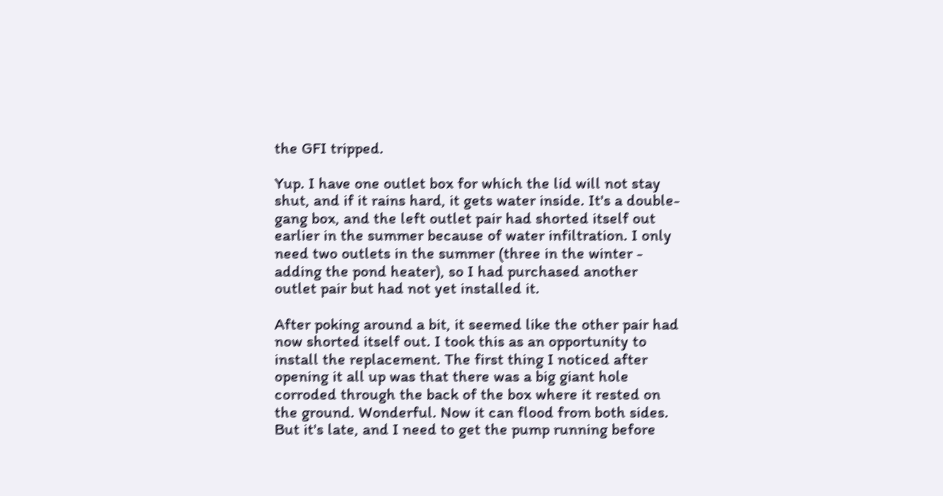the GFI tripped.

Yup. I have one outlet box for which the lid will not stay shut, and if it rains hard, it gets water inside. It's a double-gang box, and the left outlet pair had shorted itself out earlier in the summer because of water infiltration. I only need two outlets in the summer (three in the winter - adding the pond heater), so I had purchased another outlet pair but had not yet installed it.

After poking around a bit, it seemed like the other pair had now shorted itself out. I took this as an opportunity to install the replacement. The first thing I noticed after opening it all up was that there was a big giant hole corroded through the back of the box where it rested on the ground. Wonderful. Now it can flood from both sides. But it's late, and I need to get the pump running before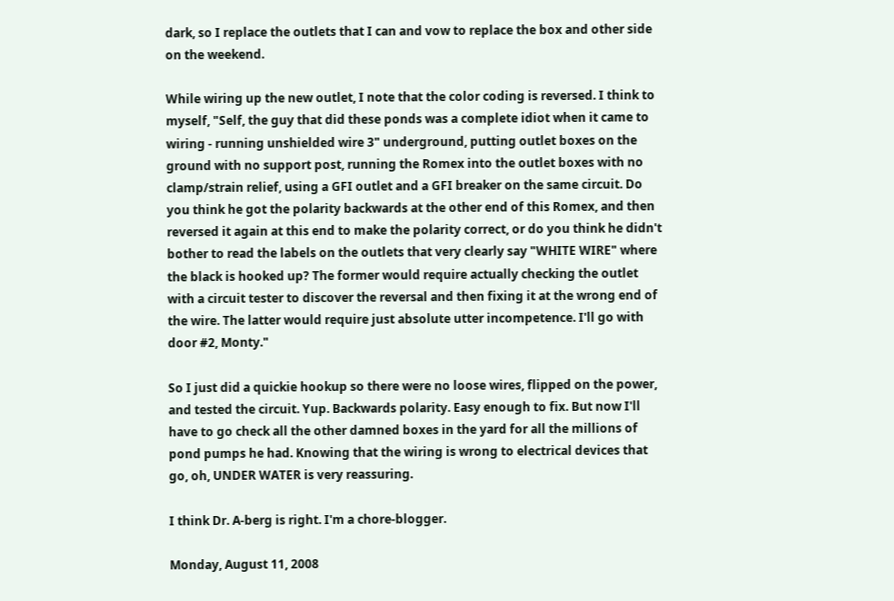dark, so I replace the outlets that I can and vow to replace the box and other side on the weekend.

While wiring up the new outlet, I note that the color coding is reversed. I think to myself, "Self, the guy that did these ponds was a complete idiot when it came to wiring - running unshielded wire 3" underground, putting outlet boxes on the ground with no support post, running the Romex into the outlet boxes with no clamp/strain relief, using a GFI outlet and a GFI breaker on the same circuit. Do you think he got the polarity backwards at the other end of this Romex, and then reversed it again at this end to make the polarity correct, or do you think he didn't bother to read the labels on the outlets that very clearly say "WHITE WIRE" where the black is hooked up? The former would require actually checking the outlet with a circuit tester to discover the reversal and then fixing it at the wrong end of the wire. The latter would require just absolute utter incompetence. I'll go with door #2, Monty."

So I just did a quickie hookup so there were no loose wires, flipped on the power, and tested the circuit. Yup. Backwards polarity. Easy enough to fix. But now I'll have to go check all the other damned boxes in the yard for all the millions of pond pumps he had. Knowing that the wiring is wrong to electrical devices that go, oh, UNDER WATER is very reassuring.

I think Dr. A-berg is right. I'm a chore-blogger.

Monday, August 11, 2008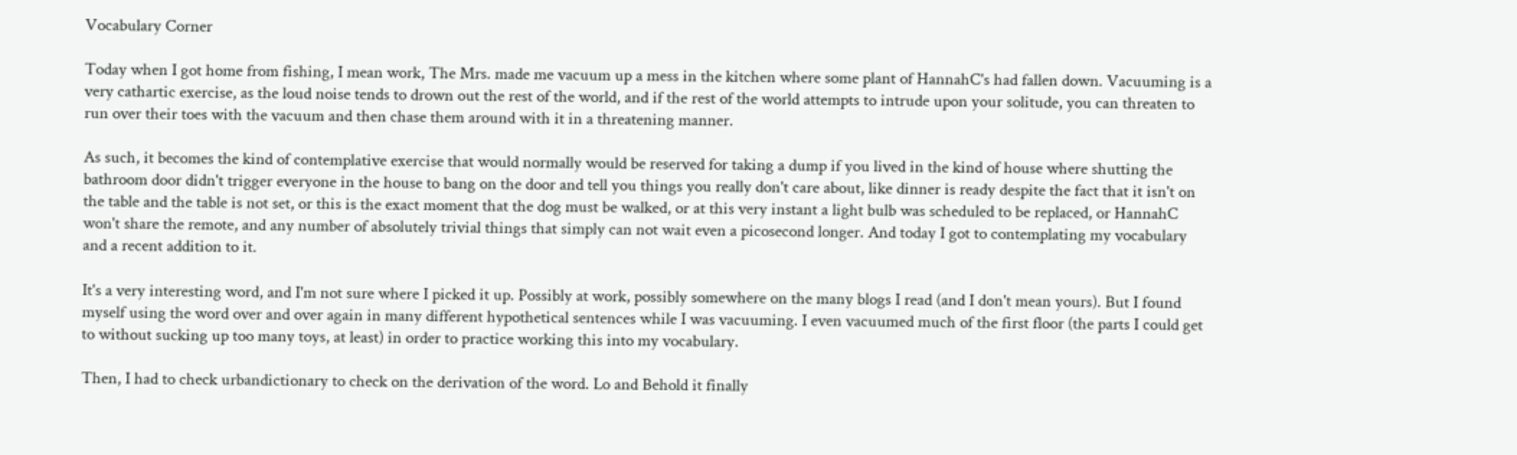Vocabulary Corner

Today when I got home from fishing, I mean work, The Mrs. made me vacuum up a mess in the kitchen where some plant of HannahC's had fallen down. Vacuuming is a very cathartic exercise, as the loud noise tends to drown out the rest of the world, and if the rest of the world attempts to intrude upon your solitude, you can threaten to run over their toes with the vacuum and then chase them around with it in a threatening manner.

As such, it becomes the kind of contemplative exercise that would normally would be reserved for taking a dump if you lived in the kind of house where shutting the bathroom door didn't trigger everyone in the house to bang on the door and tell you things you really don't care about, like dinner is ready despite the fact that it isn't on the table and the table is not set, or this is the exact moment that the dog must be walked, or at this very instant a light bulb was scheduled to be replaced, or HannahC won't share the remote, and any number of absolutely trivial things that simply can not wait even a picosecond longer. And today I got to contemplating my vocabulary and a recent addition to it.

It's a very interesting word, and I'm not sure where I picked it up. Possibly at work, possibly somewhere on the many blogs I read (and I don't mean yours). But I found myself using the word over and over again in many different hypothetical sentences while I was vacuuming. I even vacuumed much of the first floor (the parts I could get to without sucking up too many toys, at least) in order to practice working this into my vocabulary.

Then, I had to check urbandictionary to check on the derivation of the word. Lo and Behold it finally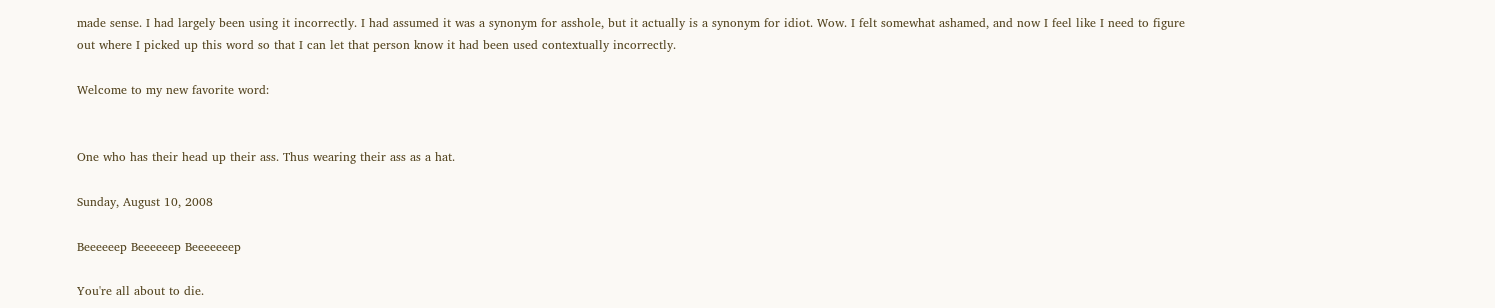made sense. I had largely been using it incorrectly. I had assumed it was a synonym for asshole, but it actually is a synonym for idiot. Wow. I felt somewhat ashamed, and now I feel like I need to figure out where I picked up this word so that I can let that person know it had been used contextually incorrectly.

Welcome to my new favorite word:


One who has their head up their ass. Thus wearing their ass as a hat.

Sunday, August 10, 2008

Beeeeeep Beeeeeep Beeeeeeep

You're all about to die.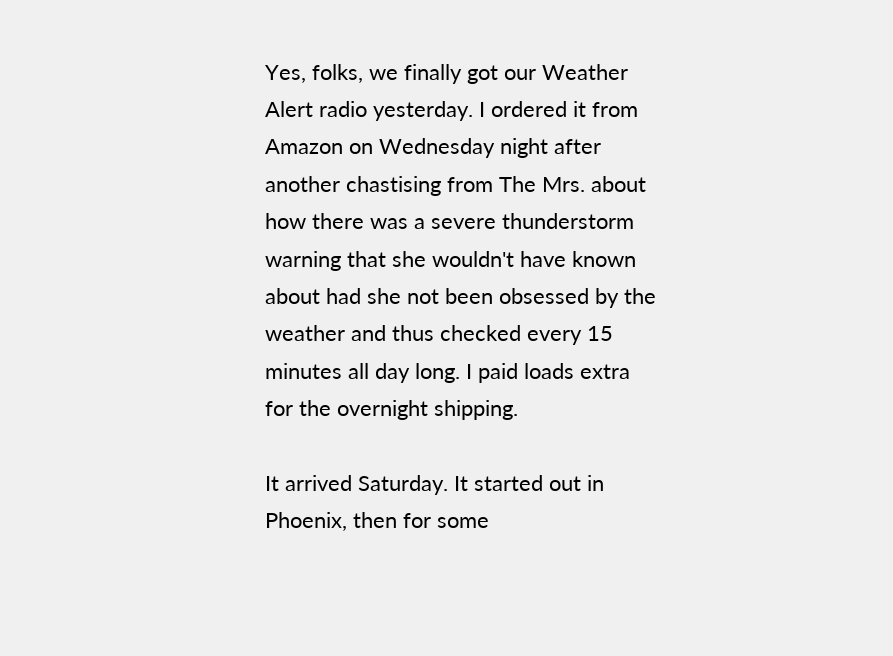Yes, folks, we finally got our Weather Alert radio yesterday. I ordered it from Amazon on Wednesday night after another chastising from The Mrs. about how there was a severe thunderstorm warning that she wouldn't have known about had she not been obsessed by the weather and thus checked every 15 minutes all day long. I paid loads extra for the overnight shipping.

It arrived Saturday. It started out in Phoenix, then for some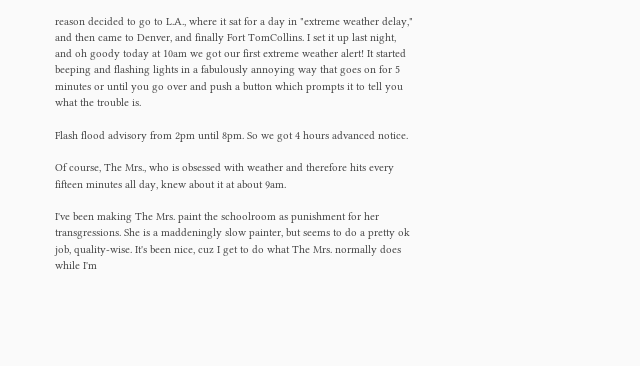reason decided to go to L.A., where it sat for a day in "extreme weather delay," and then came to Denver, and finally Fort TomCollins. I set it up last night, and oh goody today at 10am we got our first extreme weather alert! It started beeping and flashing lights in a fabulously annoying way that goes on for 5 minutes or until you go over and push a button which prompts it to tell you what the trouble is.

Flash flood advisory from 2pm until 8pm. So we got 4 hours advanced notice.

Of course, The Mrs., who is obsessed with weather and therefore hits every fifteen minutes all day, knew about it at about 9am.

I've been making The Mrs. paint the schoolroom as punishment for her transgressions. She is a maddeningly slow painter, but seems to do a pretty ok job, quality-wise. It's been nice, cuz I get to do what The Mrs. normally does while I'm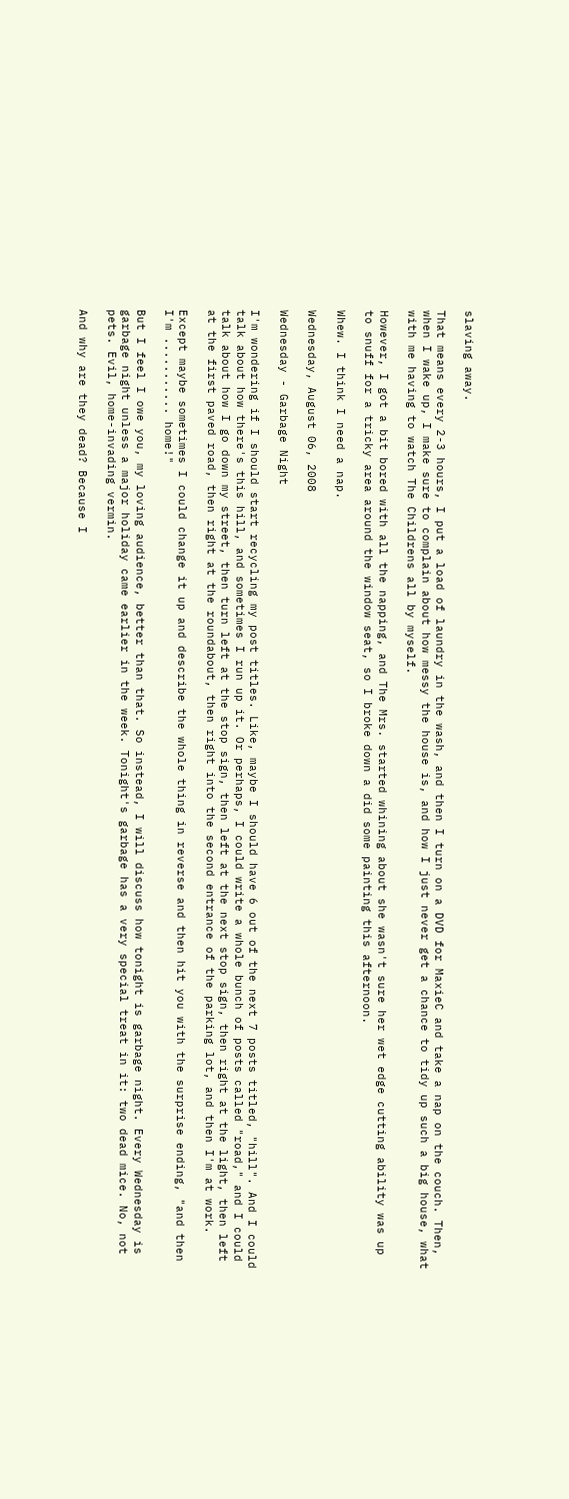slaving away.

That means every 2-3 hours, I put a load of laundry in the wash, and then I turn on a DVD for MaxieC and take a nap on the couch. Then, when I wake up, I make sure to complain about how messy the house is, and how I just never get a chance to tidy up such a big house, what with me having to watch The Childrens all by myself.

However, I got a bit bored with all the napping, and The Mrs. started whining about she wasn't sure her wet edge cutting ability was up to snuff for a tricky area around the window seat, so I broke down a did some painting this afternoon.

Whew. I think I need a nap.

Wednesday, August 06, 2008

Wednesday - Garbage Night

I'm wondering if I should start recycling my post titles. Like, maybe I should have 6 out of the next 7 posts titled, "hill". And I could talk about how there's this hill, and sometimes I run up it. Or perhaps, I could write a whole bunch of posts called "road," and I could talk about how I go down my street, then turn left at the stop sign, then left at the next stop sign, then right at the light, then left at the first paved road, then right at the roundabout, then right into the second entrance of the parking lot, and then I'm at work.

Except maybe sometimes I could change it up and describe the whole thing in reverse and then hit you with the surprise ending, "and then I'm ........... home!"

But I feel I owe you, my loving audience, better than that. So instead, I will discuss how tonight is garbage night. Every Wednesday is garbage night unless a major holiday came earlier in the week. Tonight's garbage has a very special treat in it: two dead mice. No, not pets. Evil, home-invading vermin.

And why are they dead? Because I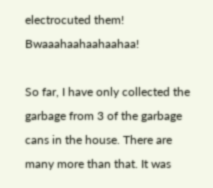electrocuted them! Bwaaahaahaahaahaa!

So far, I have only collected the garbage from 3 of the garbage cans in the house. There are many more than that. It was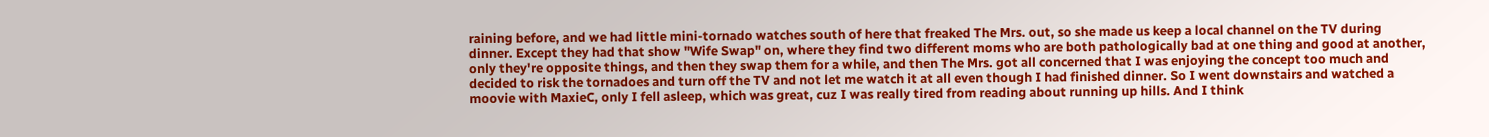raining before, and we had little mini-tornado watches south of here that freaked The Mrs. out, so she made us keep a local channel on the TV during dinner. Except they had that show "Wife Swap" on, where they find two different moms who are both pathologically bad at one thing and good at another, only they're opposite things, and then they swap them for a while, and then The Mrs. got all concerned that I was enjoying the concept too much and decided to risk the tornadoes and turn off the TV and not let me watch it at all even though I had finished dinner. So I went downstairs and watched a moovie with MaxieC, only I fell asleep, which was great, cuz I was really tired from reading about running up hills. And I think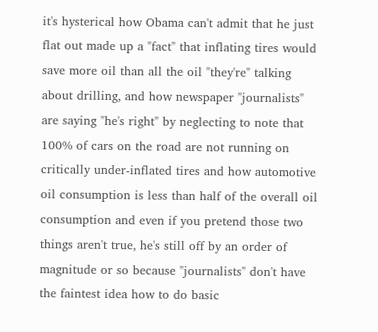it's hysterical how Obama can't admit that he just flat out made up a "fact" that inflating tires would save more oil than all the oil "they're" talking about drilling, and how newspaper "journalists" are saying "he's right" by neglecting to note that 100% of cars on the road are not running on critically under-inflated tires and how automotive oil consumption is less than half of the overall oil consumption and even if you pretend those two things aren't true, he's still off by an order of magnitude or so because "journalists" don't have the faintest idea how to do basic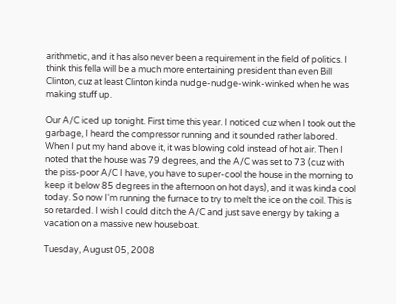arithmetic, and it has also never been a requirement in the field of politics. I think this fella will be a much more entertaining president than even Bill Clinton, cuz at least Clinton kinda nudge-nudge-wink-winked when he was making stuff up.

Our A/C iced up tonight. First time this year. I noticed cuz when I took out the garbage, I heard the compressor running and it sounded rather labored. When I put my hand above it, it was blowing cold instead of hot air. Then I noted that the house was 79 degrees, and the A/C was set to 73 (cuz with the piss-poor A/C I have, you have to super-cool the house in the morning to keep it below 85 degrees in the afternoon on hot days), and it was kinda cool today. So now I'm running the furnace to try to melt the ice on the coil. This is so retarded. I wish I could ditch the A/C and just save energy by taking a vacation on a massive new houseboat.

Tuesday, August 05, 2008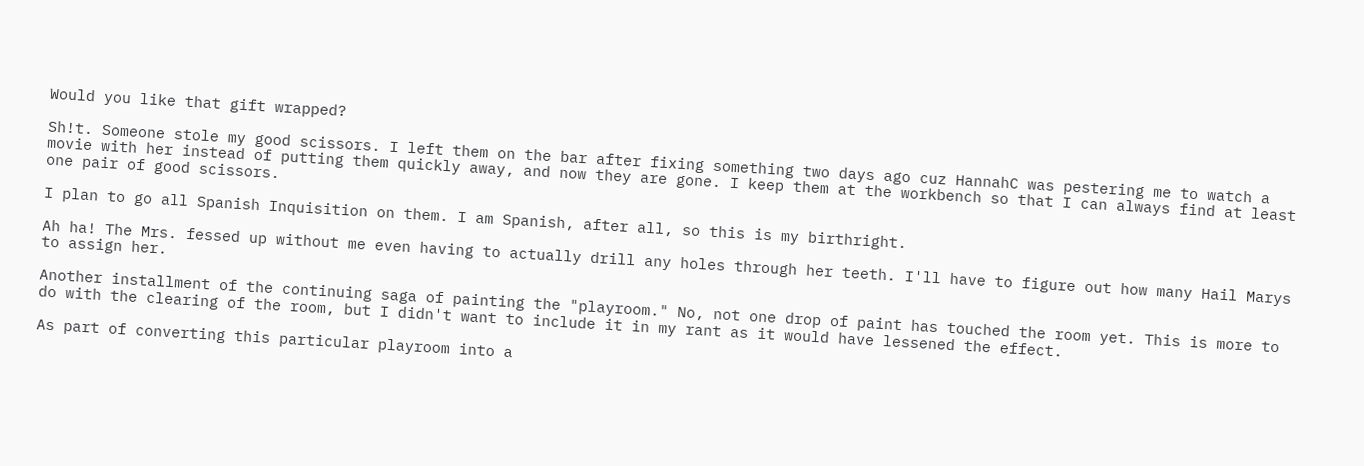Would you like that gift wrapped?

Sh!t. Someone stole my good scissors. I left them on the bar after fixing something two days ago cuz HannahC was pestering me to watch a movie with her instead of putting them quickly away, and now they are gone. I keep them at the workbench so that I can always find at least one pair of good scissors.

I plan to go all Spanish Inquisition on them. I am Spanish, after all, so this is my birthright.

Ah ha! The Mrs. fessed up without me even having to actually drill any holes through her teeth. I'll have to figure out how many Hail Marys to assign her.

Another installment of the continuing saga of painting the "playroom." No, not one drop of paint has touched the room yet. This is more to do with the clearing of the room, but I didn't want to include it in my rant as it would have lessened the effect.

As part of converting this particular playroom into a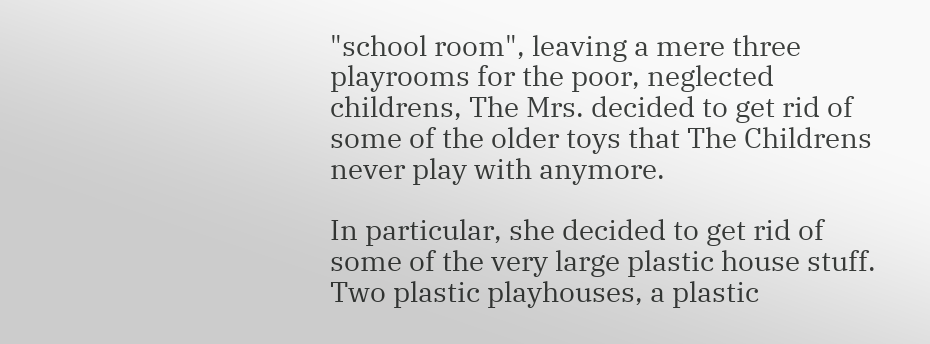"school room", leaving a mere three playrooms for the poor, neglected childrens, The Mrs. decided to get rid of some of the older toys that The Childrens never play with anymore.

In particular, she decided to get rid of some of the very large plastic house stuff. Two plastic playhouses, a plastic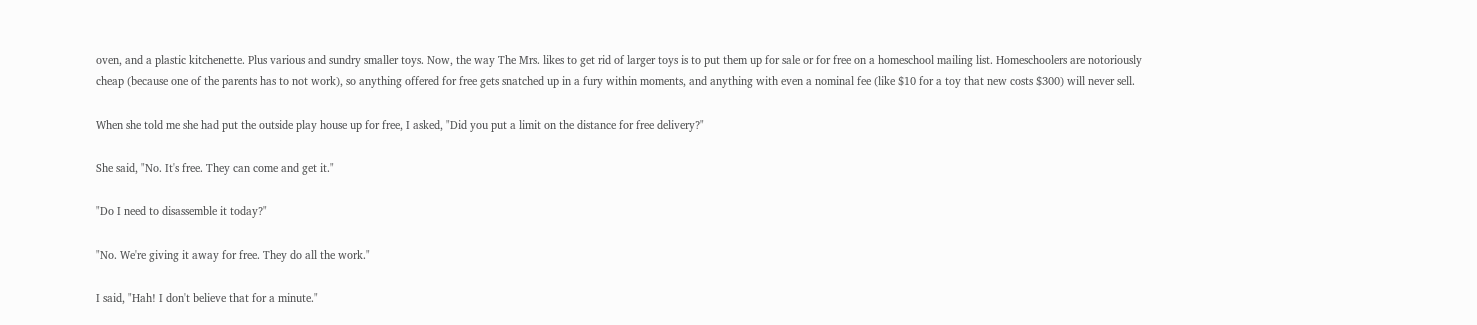oven, and a plastic kitchenette. Plus various and sundry smaller toys. Now, the way The Mrs. likes to get rid of larger toys is to put them up for sale or for free on a homeschool mailing list. Homeschoolers are notoriously cheap (because one of the parents has to not work), so anything offered for free gets snatched up in a fury within moments, and anything with even a nominal fee (like $10 for a toy that new costs $300) will never sell.

When she told me she had put the outside play house up for free, I asked, "Did you put a limit on the distance for free delivery?"

She said, "No. It's free. They can come and get it."

"Do I need to disassemble it today?"

"No. We're giving it away for free. They do all the work."

I said, "Hah! I don't believe that for a minute."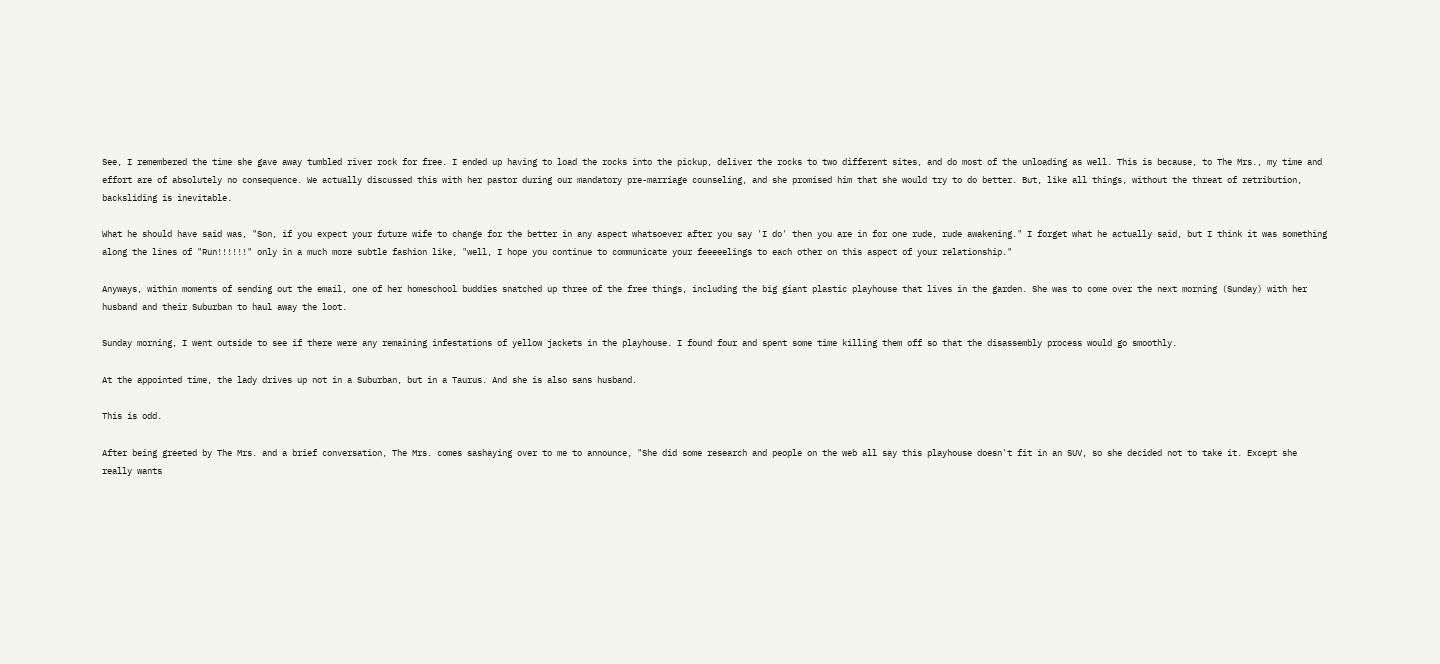See, I remembered the time she gave away tumbled river rock for free. I ended up having to load the rocks into the pickup, deliver the rocks to two different sites, and do most of the unloading as well. This is because, to The Mrs., my time and effort are of absolutely no consequence. We actually discussed this with her pastor during our mandatory pre-marriage counseling, and she promised him that she would try to do better. But, like all things, without the threat of retribution, backsliding is inevitable.

What he should have said was, "Son, if you expect your future wife to change for the better in any aspect whatsoever after you say 'I do' then you are in for one rude, rude awakening." I forget what he actually said, but I think it was something along the lines of "Run!!!!!!" only in a much more subtle fashion like, "well, I hope you continue to communicate your feeeeelings to each other on this aspect of your relationship."

Anyways, within moments of sending out the email, one of her homeschool buddies snatched up three of the free things, including the big giant plastic playhouse that lives in the garden. She was to come over the next morning (Sunday) with her husband and their Suburban to haul away the loot.

Sunday morning, I went outside to see if there were any remaining infestations of yellow jackets in the playhouse. I found four and spent some time killing them off so that the disassembly process would go smoothly.

At the appointed time, the lady drives up not in a Suburban, but in a Taurus. And she is also sans husband.

This is odd.

After being greeted by The Mrs. and a brief conversation, The Mrs. comes sashaying over to me to announce, "She did some research and people on the web all say this playhouse doesn't fit in an SUV, so she decided not to take it. Except she really wants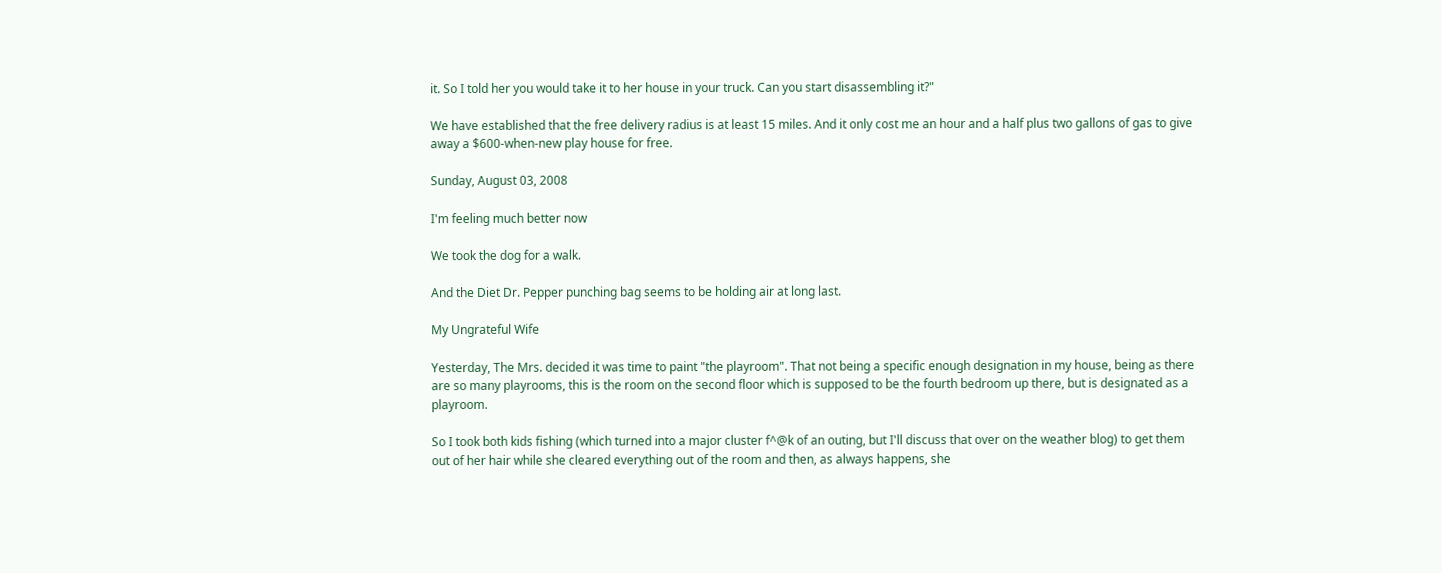it. So I told her you would take it to her house in your truck. Can you start disassembling it?"

We have established that the free delivery radius is at least 15 miles. And it only cost me an hour and a half plus two gallons of gas to give away a $600-when-new play house for free.

Sunday, August 03, 2008

I'm feeling much better now

We took the dog for a walk.

And the Diet Dr. Pepper punching bag seems to be holding air at long last.

My Ungrateful Wife

Yesterday, The Mrs. decided it was time to paint "the playroom". That not being a specific enough designation in my house, being as there are so many playrooms, this is the room on the second floor which is supposed to be the fourth bedroom up there, but is designated as a playroom.

So I took both kids fishing (which turned into a major cluster f^@k of an outing, but I'll discuss that over on the weather blog) to get them out of her hair while she cleared everything out of the room and then, as always happens, she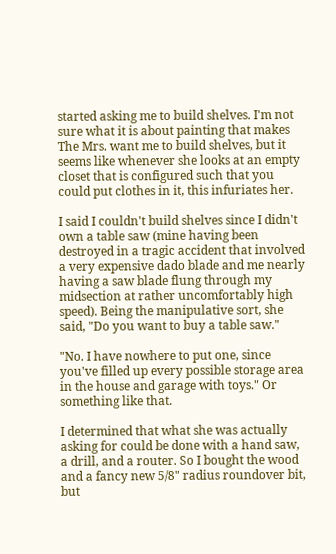started asking me to build shelves. I'm not sure what it is about painting that makes The Mrs. want me to build shelves, but it seems like whenever she looks at an empty closet that is configured such that you could put clothes in it, this infuriates her.

I said I couldn't build shelves since I didn't own a table saw (mine having been destroyed in a tragic accident that involved a very expensive dado blade and me nearly having a saw blade flung through my midsection at rather uncomfortably high speed). Being the manipulative sort, she said, "Do you want to buy a table saw."

"No. I have nowhere to put one, since you've filled up every possible storage area in the house and garage with toys." Or something like that.

I determined that what she was actually asking for could be done with a hand saw, a drill, and a router. So I bought the wood and a fancy new 5/8" radius roundover bit, but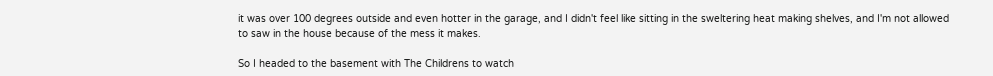it was over 100 degrees outside and even hotter in the garage, and I didn't feel like sitting in the sweltering heat making shelves, and I'm not allowed to saw in the house because of the mess it makes.

So I headed to the basement with The Childrens to watch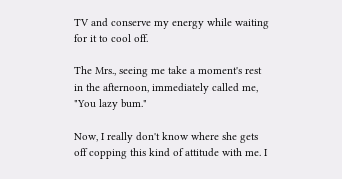TV and conserve my energy while waiting for it to cool off.

The Mrs., seeing me take a moment's rest in the afternoon, immediately called me, "You lazy bum."

Now, I really don't know where she gets off copping this kind of attitude with me. I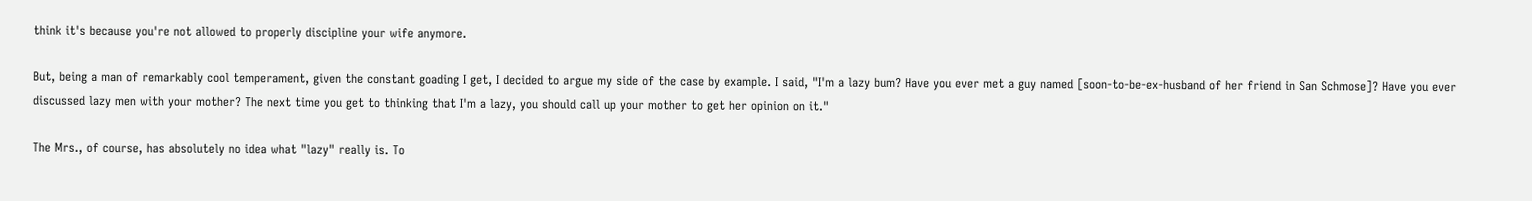think it's because you're not allowed to properly discipline your wife anymore.

But, being a man of remarkably cool temperament, given the constant goading I get, I decided to argue my side of the case by example. I said, "I'm a lazy bum? Have you ever met a guy named [soon-to-be-ex-husband of her friend in San Schmose]? Have you ever discussed lazy men with your mother? The next time you get to thinking that I'm a lazy, you should call up your mother to get her opinion on it."

The Mrs., of course, has absolutely no idea what "lazy" really is. To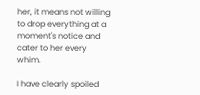her, it means not willing to drop everything at a moment's notice and cater to her every whim.

I have clearly spoiled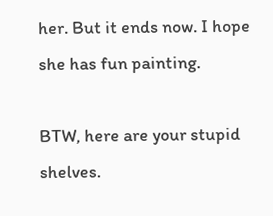her. But it ends now. I hope she has fun painting.

BTW, here are your stupid shelves.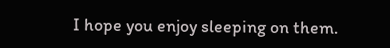I hope you enjoy sleeping on them.